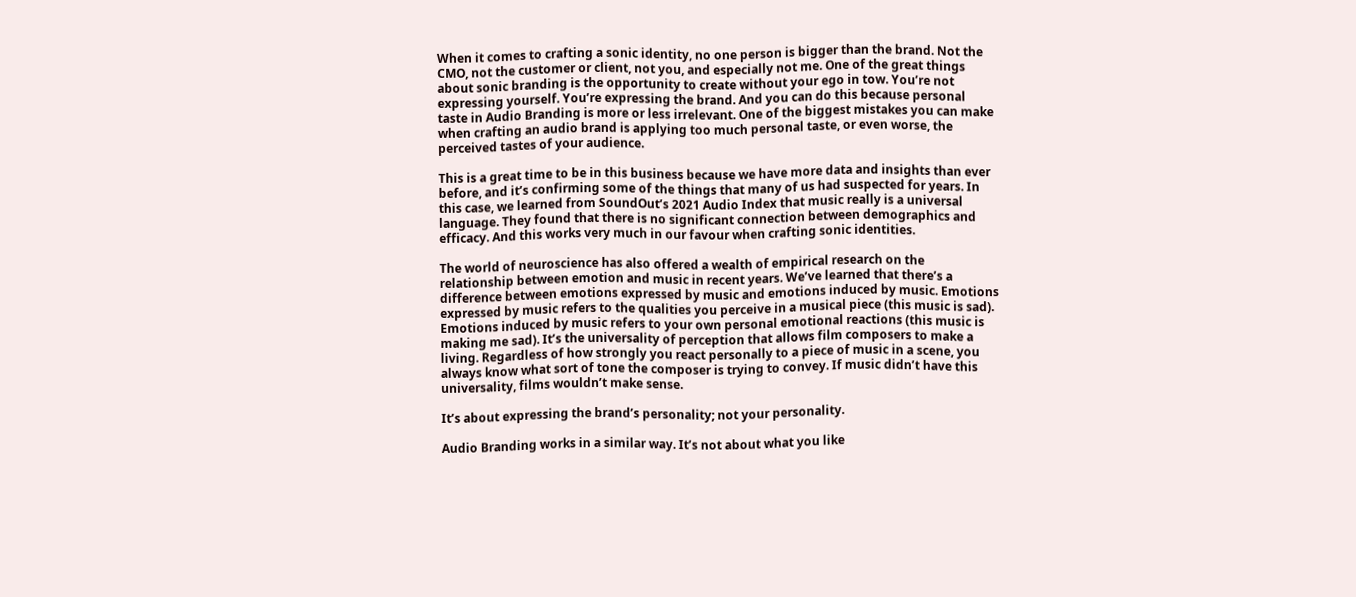When it comes to crafting a sonic identity, no one person is bigger than the brand. Not the CMO, not the customer or client, not you, and especially not me. One of the great things about sonic branding is the opportunity to create without your ego in tow. You’re not expressing yourself. You’re expressing the brand. And you can do this because personal taste in Audio Branding is more or less irrelevant. One of the biggest mistakes you can make when crafting an audio brand is applying too much personal taste, or even worse, the perceived tastes of your audience.

This is a great time to be in this business because we have more data and insights than ever before, and it’s confirming some of the things that many of us had suspected for years. In this case, we learned from SoundOut’s 2021 Audio Index that music really is a universal language. They found that there is no significant connection between demographics and efficacy. And this works very much in our favour when crafting sonic identities.

The world of neuroscience has also offered a wealth of empirical research on the relationship between emotion and music in recent years. We’ve learned that there’s a difference between emotions expressed by music and emotions induced by music. Emotions expressed by music refers to the qualities you perceive in a musical piece (this music is sad). Emotions induced by music refers to your own personal emotional reactions (this music is making me sad). It’s the universality of perception that allows film composers to make a living. Regardless of how strongly you react personally to a piece of music in a scene, you always know what sort of tone the composer is trying to convey. If music didn’t have this universality, films wouldn’t make sense.

It’s about expressing the brand’s personality; not your personality.

Audio Branding works in a similar way. It’s not about what you like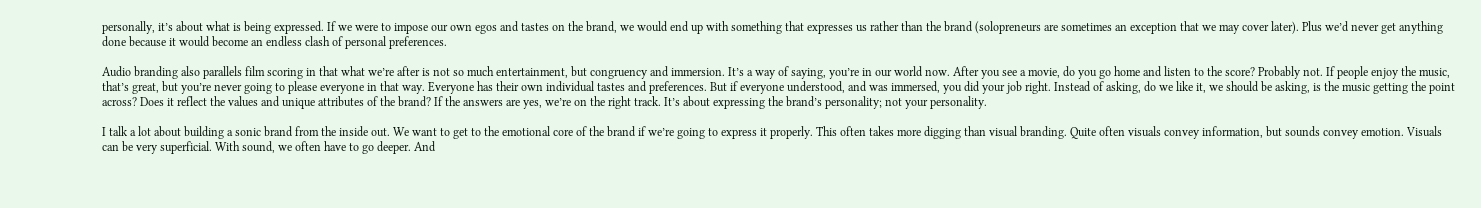personally, it’s about what is being expressed. If we were to impose our own egos and tastes on the brand, we would end up with something that expresses us rather than the brand (solopreneurs are sometimes an exception that we may cover later). Plus we’d never get anything done because it would become an endless clash of personal preferences.

Audio branding also parallels film scoring in that what we’re after is not so much entertainment, but congruency and immersion. It’s a way of saying, you’re in our world now. After you see a movie, do you go home and listen to the score? Probably not. If people enjoy the music, that’s great, but you’re never going to please everyone in that way. Everyone has their own individual tastes and preferences. But if everyone understood, and was immersed, you did your job right. Instead of asking, do we like it, we should be asking, is the music getting the point across? Does it reflect the values and unique attributes of the brand? If the answers are yes, we’re on the right track. It’s about expressing the brand’s personality; not your personality.

I talk a lot about building a sonic brand from the inside out. We want to get to the emotional core of the brand if we’re going to express it properly. This often takes more digging than visual branding. Quite often visuals convey information, but sounds convey emotion. Visuals can be very superficial. With sound, we often have to go deeper. And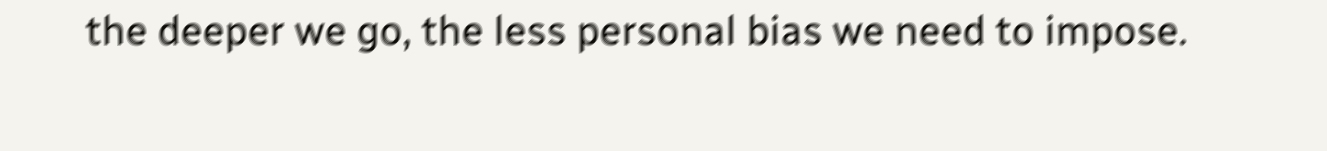the deeper we go, the less personal bias we need to impose.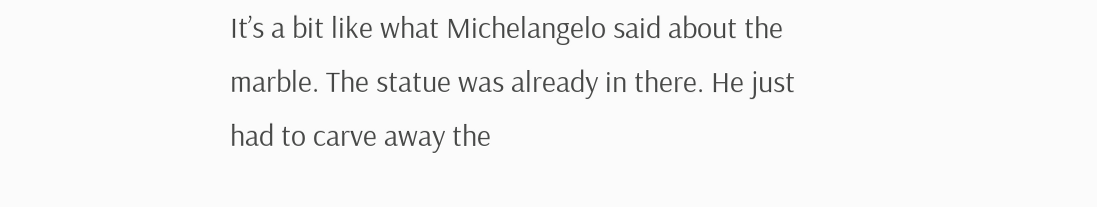It’s a bit like what Michelangelo said about the marble. The statue was already in there. He just had to carve away the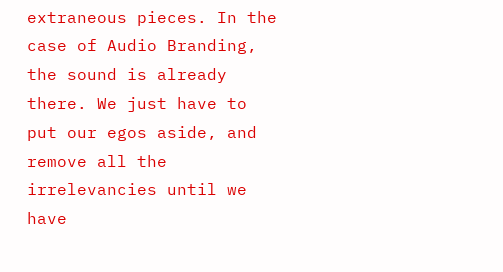extraneous pieces. In the case of Audio Branding, the sound is already there. We just have to put our egos aside, and remove all the irrelevancies until we have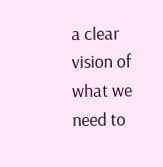a clear vision of what we need to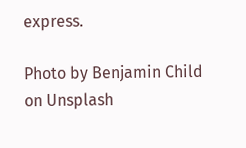express.

Photo by Benjamin Child on Unsplash